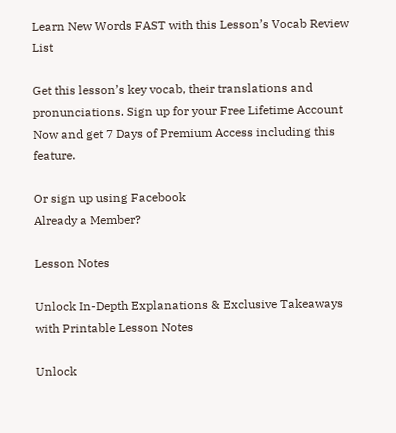Learn New Words FAST with this Lesson’s Vocab Review List

Get this lesson’s key vocab, their translations and pronunciations. Sign up for your Free Lifetime Account Now and get 7 Days of Premium Access including this feature.

Or sign up using Facebook
Already a Member?

Lesson Notes

Unlock In-Depth Explanations & Exclusive Takeaways with Printable Lesson Notes

Unlock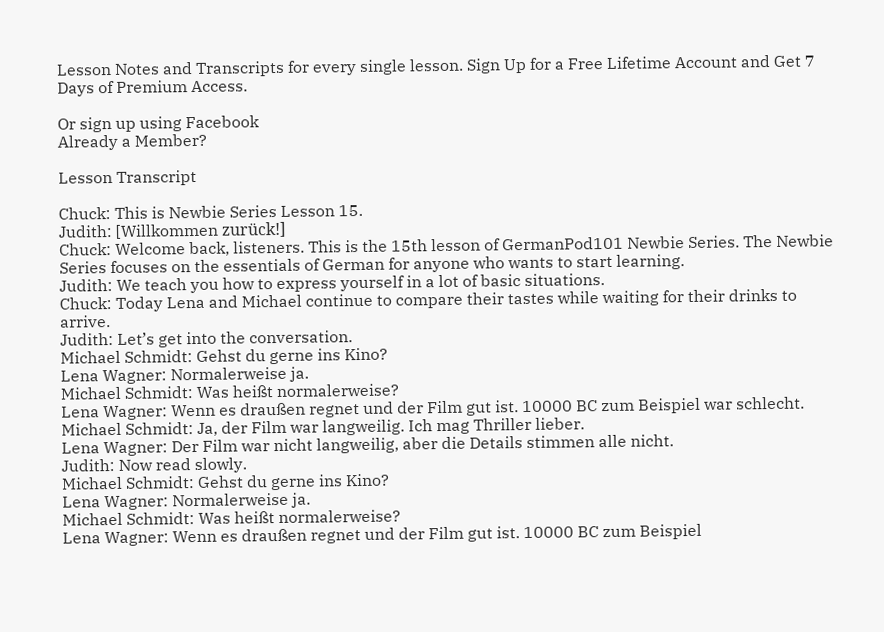Lesson Notes and Transcripts for every single lesson. Sign Up for a Free Lifetime Account and Get 7 Days of Premium Access.

Or sign up using Facebook
Already a Member?

Lesson Transcript

Chuck: This is Newbie Series Lesson 15.
Judith: [Willkommen zurück!]
Chuck: Welcome back, listeners. This is the 15th lesson of GermanPod101 Newbie Series. The Newbie Series focuses on the essentials of German for anyone who wants to start learning.
Judith: We teach you how to express yourself in a lot of basic situations.
Chuck: Today Lena and Michael continue to compare their tastes while waiting for their drinks to arrive.
Judith: Let’s get into the conversation.
Michael Schmidt: Gehst du gerne ins Kino?
Lena Wagner: Normalerweise ja.
Michael Schmidt: Was heißt normalerweise?
Lena Wagner: Wenn es draußen regnet und der Film gut ist. 10000 BC zum Beispiel war schlecht.
Michael Schmidt: Ja, der Film war langweilig. Ich mag Thriller lieber.
Lena Wagner: Der Film war nicht langweilig, aber die Details stimmen alle nicht.
Judith: Now read slowly.
Michael Schmidt: Gehst du gerne ins Kino?
Lena Wagner: Normalerweise ja.
Michael Schmidt: Was heißt normalerweise?
Lena Wagner: Wenn es draußen regnet und der Film gut ist. 10000 BC zum Beispiel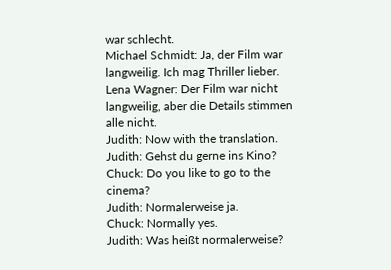war schlecht.
Michael Schmidt: Ja, der Film war langweilig. Ich mag Thriller lieber.
Lena Wagner: Der Film war nicht langweilig, aber die Details stimmen alle nicht.
Judith: Now with the translation.
Judith: Gehst du gerne ins Kino?
Chuck: Do you like to go to the cinema?
Judith: Normalerweise ja.
Chuck: Normally yes.
Judith: Was heißt normalerweise?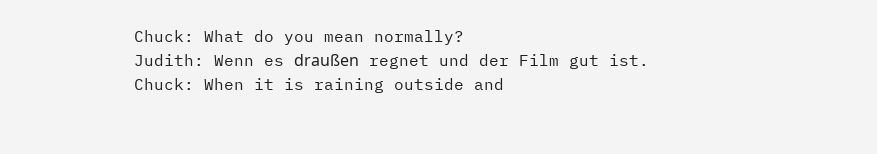Chuck: What do you mean normally?
Judith: Wenn es draußen regnet und der Film gut ist.
Chuck: When it is raining outside and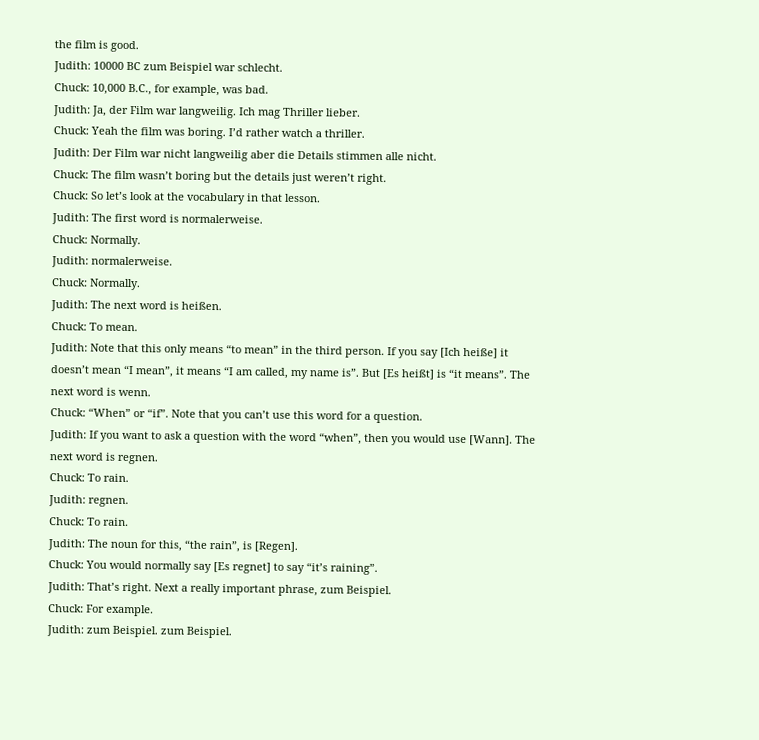the film is good.
Judith: 10000 BC zum Beispiel war schlecht.
Chuck: 10,000 B.C., for example, was bad.
Judith: Ja, der Film war langweilig. Ich mag Thriller lieber.
Chuck: Yeah the film was boring. I’d rather watch a thriller.
Judith: Der Film war nicht langweilig aber die Details stimmen alle nicht.
Chuck: The film wasn’t boring but the details just weren’t right.
Chuck: So let’s look at the vocabulary in that lesson.
Judith: The first word is normalerweise.
Chuck: Normally.
Judith: normalerweise.
Chuck: Normally.
Judith: The next word is heißen.
Chuck: To mean.
Judith: Note that this only means “to mean” in the third person. If you say [Ich heiße] it doesn’t mean “I mean”, it means “I am called, my name is”. But [Es heißt] is “it means”. The next word is wenn.
Chuck: “When” or “if”. Note that you can’t use this word for a question.
Judith: If you want to ask a question with the word “when”, then you would use [Wann]. The next word is regnen.
Chuck: To rain.
Judith: regnen.
Chuck: To rain.
Judith: The noun for this, “the rain”, is [Regen].
Chuck: You would normally say [Es regnet] to say “it’s raining”.
Judith: That’s right. Next a really important phrase, zum Beispiel.
Chuck: For example.
Judith: zum Beispiel. zum Beispiel.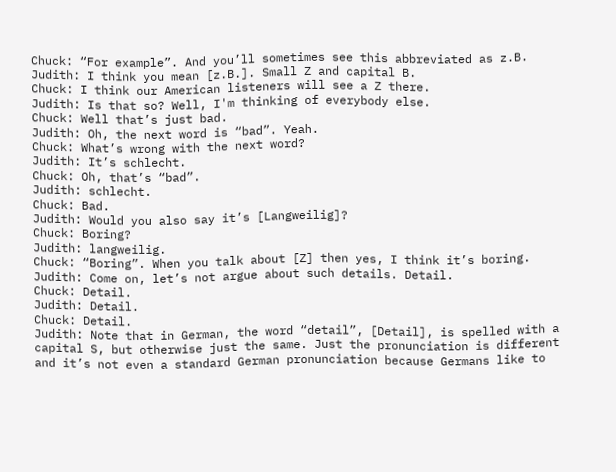Chuck: “For example”. And you’ll sometimes see this abbreviated as z.B.
Judith: I think you mean [z.B.]. Small Z and capital B.
Chuck: I think our American listeners will see a Z there.
Judith: Is that so? Well, I'm thinking of everybody else.
Chuck: Well that’s just bad.
Judith: Oh, the next word is “bad”. Yeah.
Chuck: What’s wrong with the next word?
Judith: It’s schlecht.
Chuck: Oh, that’s “bad”.
Judith: schlecht.
Chuck: Bad.
Judith: Would you also say it’s [Langweilig]?
Chuck: Boring?
Judith: langweilig.
Chuck: “Boring”. When you talk about [Z] then yes, I think it’s boring.
Judith: Come on, let’s not argue about such details. Detail.
Chuck: Detail.
Judith: Detail.
Chuck: Detail.
Judith: Note that in German, the word “detail”, [Detail], is spelled with a capital S, but otherwise just the same. Just the pronunciation is different and it’s not even a standard German pronunciation because Germans like to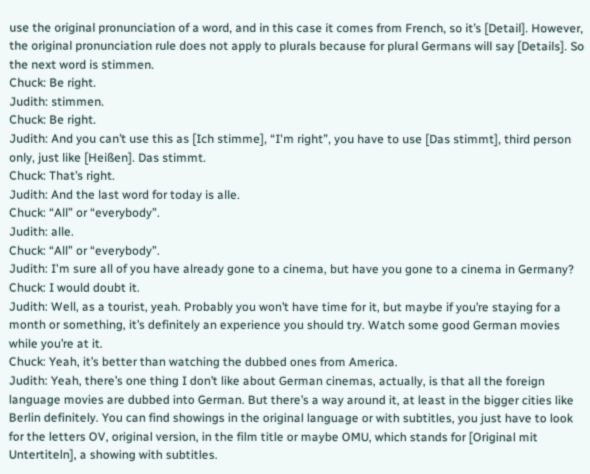use the original pronunciation of a word, and in this case it comes from French, so it’s [Detail]. However, the original pronunciation rule does not apply to plurals because for plural Germans will say [Details]. So the next word is stimmen.
Chuck: Be right.
Judith: stimmen.
Chuck: Be right.
Judith: And you can’t use this as [Ich stimme], “I'm right”, you have to use [Das stimmt], third person only, just like [Heißen]. Das stimmt.
Chuck: That’s right.
Judith: And the last word for today is alle.
Chuck: “All” or “everybody”.
Judith: alle.
Chuck: “All” or “everybody”.
Judith: I'm sure all of you have already gone to a cinema, but have you gone to a cinema in Germany?
Chuck: I would doubt it.
Judith: Well, as a tourist, yeah. Probably you won’t have time for it, but maybe if you’re staying for a month or something, it’s definitely an experience you should try. Watch some good German movies while you’re at it.
Chuck: Yeah, it’s better than watching the dubbed ones from America.
Judith: Yeah, there’s one thing I don’t like about German cinemas, actually, is that all the foreign language movies are dubbed into German. But there’s a way around it, at least in the bigger cities like Berlin definitely. You can find showings in the original language or with subtitles, you just have to look for the letters OV, original version, in the film title or maybe OMU, which stands for [Original mit Untertiteln], a showing with subtitles.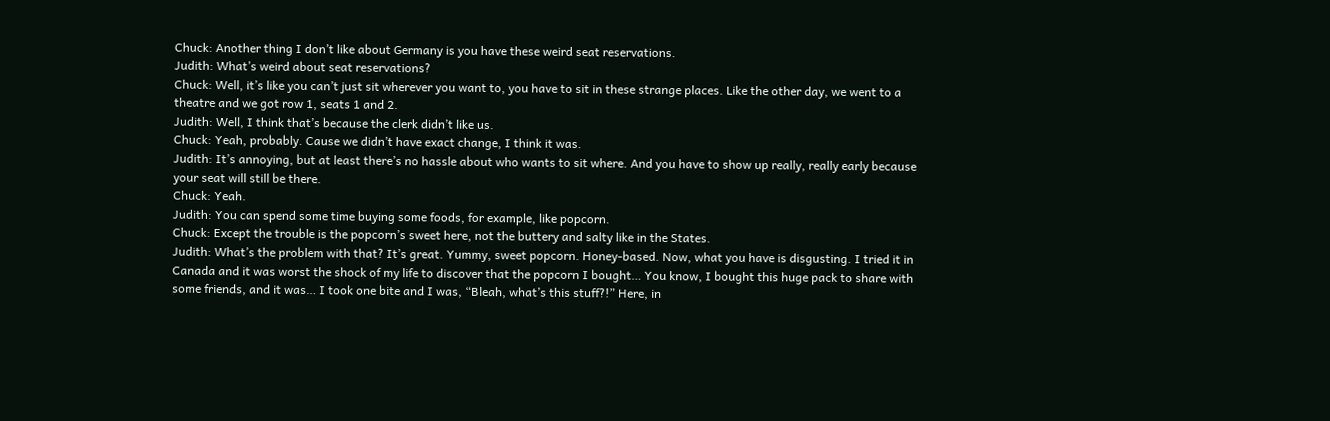Chuck: Another thing I don’t like about Germany is you have these weird seat reservations.
Judith: What’s weird about seat reservations?
Chuck: Well, it’s like you can’t just sit wherever you want to, you have to sit in these strange places. Like the other day, we went to a theatre and we got row 1, seats 1 and 2.
Judith: Well, I think that’s because the clerk didn’t like us.
Chuck: Yeah, probably. Cause we didn’t have exact change, I think it was.
Judith: It’s annoying, but at least there’s no hassle about who wants to sit where. And you have to show up really, really early because your seat will still be there.
Chuck: Yeah.
Judith: You can spend some time buying some foods, for example, like popcorn.
Chuck: Except the trouble is the popcorn’s sweet here, not the buttery and salty like in the States.
Judith: What’s the problem with that? It’s great. Yummy, sweet popcorn. Honey-based. Now, what you have is disgusting. I tried it in Canada and it was worst the shock of my life to discover that the popcorn I bought… You know, I bought this huge pack to share with some friends, and it was… I took one bite and I was, “Bleah, what’s this stuff?!” Here, in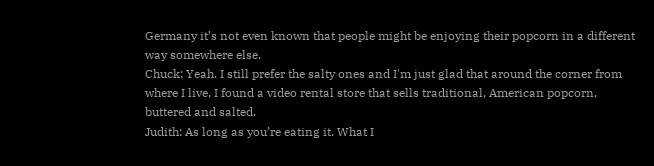Germany it’s not even known that people might be enjoying their popcorn in a different way somewhere else.
Chuck: Yeah. I still prefer the salty ones and I'm just glad that around the corner from where I live, I found a video rental store that sells traditional, American popcorn, buttered and salted.
Judith: As long as you’re eating it. What I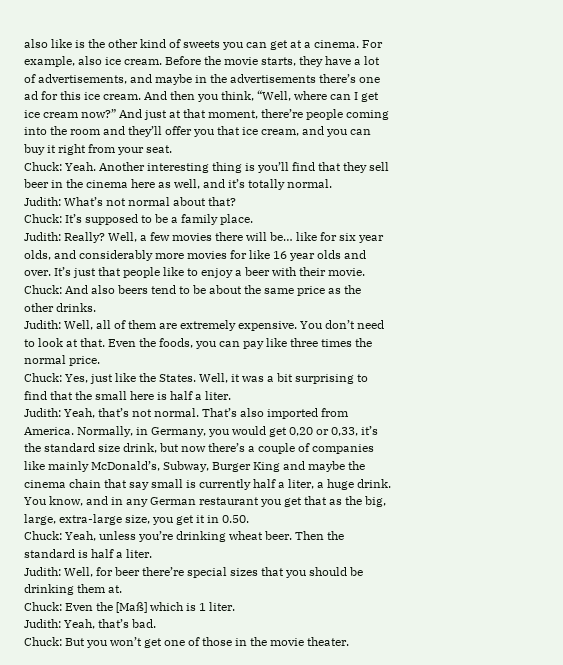also like is the other kind of sweets you can get at a cinema. For example, also ice cream. Before the movie starts, they have a lot of advertisements, and maybe in the advertisements there’s one ad for this ice cream. And then you think, “Well, where can I get ice cream now?” And just at that moment, there’re people coming into the room and they’ll offer you that ice cream, and you can buy it right from your seat.
Chuck: Yeah. Another interesting thing is you’ll find that they sell beer in the cinema here as well, and it’s totally normal.
Judith: What’s not normal about that?
Chuck: It’s supposed to be a family place.
Judith: Really? Well, a few movies there will be… like for six year olds, and considerably more movies for like 16 year olds and over. It’s just that people like to enjoy a beer with their movie.
Chuck: And also beers tend to be about the same price as the other drinks.
Judith: Well, all of them are extremely expensive. You don’t need to look at that. Even the foods, you can pay like three times the normal price.
Chuck: Yes, just like the States. Well, it was a bit surprising to find that the small here is half a liter.
Judith: Yeah, that’s not normal. That’s also imported from America. Normally, in Germany, you would get 0,20 or 0,33, it’s the standard size drink, but now there’s a couple of companies like mainly McDonald’s, Subway, Burger King and maybe the cinema chain that say small is currently half a liter, a huge drink. You know, and in any German restaurant you get that as the big, large, extra-large size, you get it in 0.50.
Chuck: Yeah, unless you’re drinking wheat beer. Then the standard is half a liter.
Judith: Well, for beer there’re special sizes that you should be drinking them at.
Chuck: Even the [Maß] which is 1 liter.
Judith: Yeah, that’s bad.
Chuck: But you won’t get one of those in the movie theater.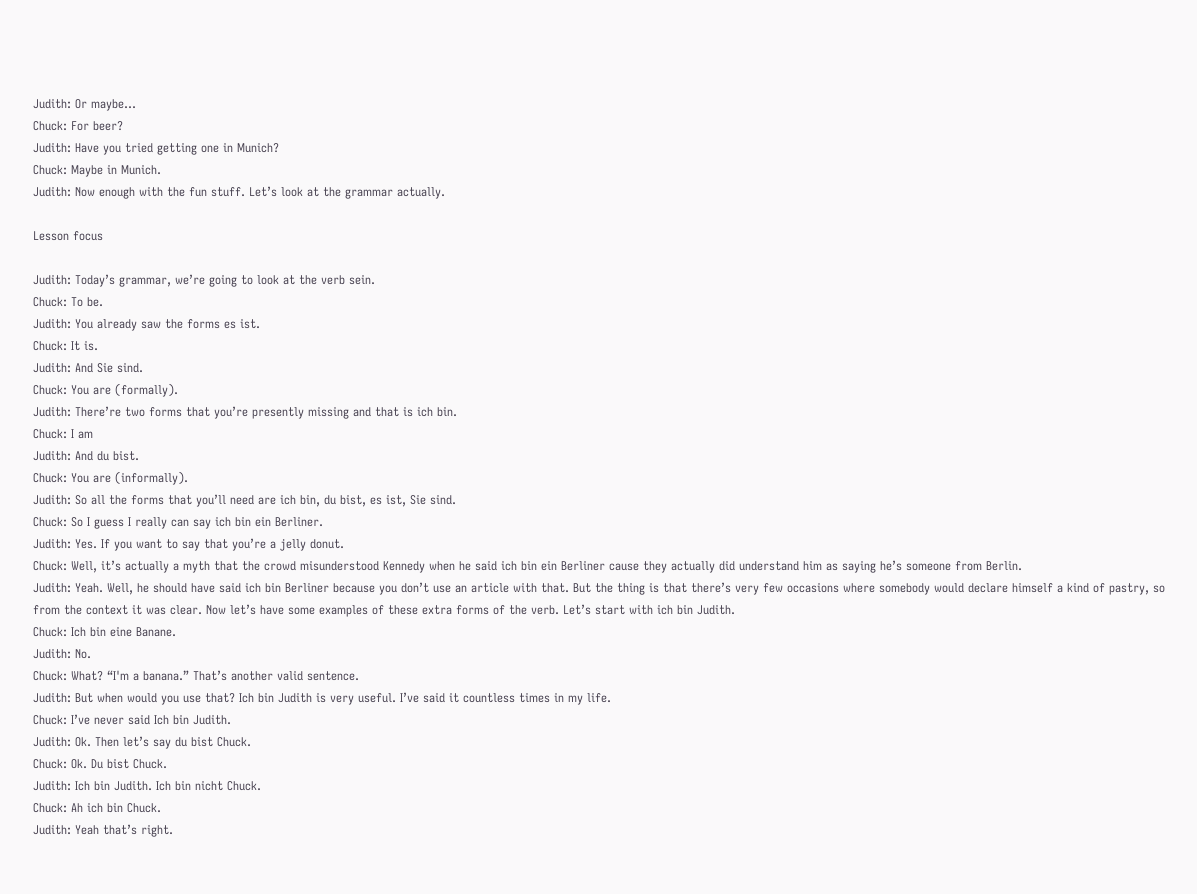Judith: Or maybe…
Chuck: For beer?
Judith: Have you tried getting one in Munich?
Chuck: Maybe in Munich.
Judith: Now enough with the fun stuff. Let’s look at the grammar actually.

Lesson focus

Judith: Today’s grammar, we’re going to look at the verb sein.
Chuck: To be.
Judith: You already saw the forms es ist.
Chuck: It is.
Judith: And Sie sind.
Chuck: You are (formally).
Judith: There’re two forms that you’re presently missing and that is ich bin.
Chuck: I am
Judith: And du bist.
Chuck: You are (informally).
Judith: So all the forms that you’ll need are ich bin, du bist, es ist, Sie sind.
Chuck: So I guess I really can say ich bin ein Berliner.
Judith: Yes. If you want to say that you’re a jelly donut.
Chuck: Well, it’s actually a myth that the crowd misunderstood Kennedy when he said ich bin ein Berliner cause they actually did understand him as saying he’s someone from Berlin.
Judith: Yeah. Well, he should have said ich bin Berliner because you don’t use an article with that. But the thing is that there’s very few occasions where somebody would declare himself a kind of pastry, so from the context it was clear. Now let’s have some examples of these extra forms of the verb. Let’s start with ich bin Judith.
Chuck: Ich bin eine Banane.
Judith: No.
Chuck: What? “I'm a banana.” That’s another valid sentence.
Judith: But when would you use that? Ich bin Judith is very useful. I’ve said it countless times in my life.
Chuck: I’ve never said Ich bin Judith.
Judith: Ok. Then let’s say du bist Chuck.
Chuck: Ok. Du bist Chuck.
Judith: Ich bin Judith. Ich bin nicht Chuck.
Chuck: Ah ich bin Chuck.
Judith: Yeah that’s right.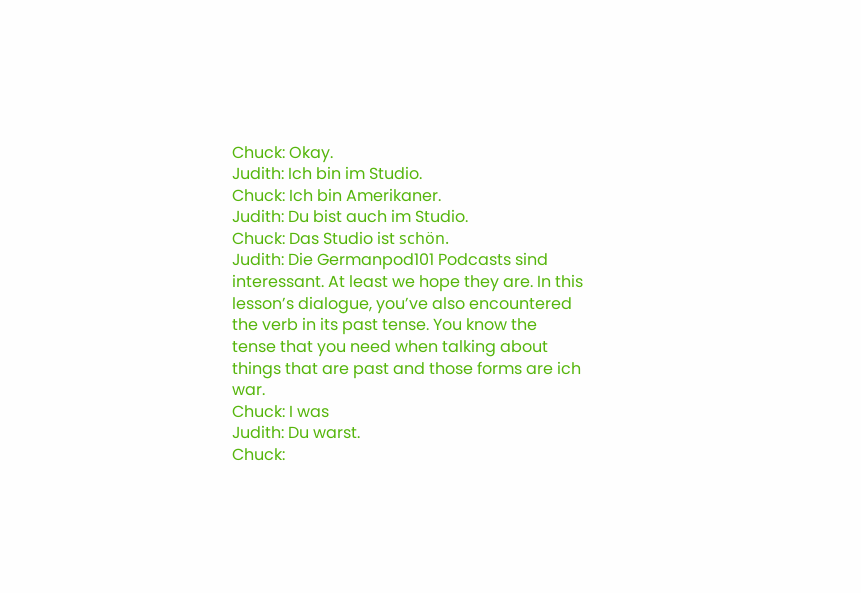Chuck: Okay.
Judith: Ich bin im Studio.
Chuck: Ich bin Amerikaner.
Judith: Du bist auch im Studio.
Chuck: Das Studio ist schön.
Judith: Die Germanpod101 Podcasts sind interessant. At least we hope they are. In this lesson’s dialogue, you’ve also encountered the verb in its past tense. You know the tense that you need when talking about things that are past and those forms are ich war.
Chuck: I was
Judith: Du warst.
Chuck: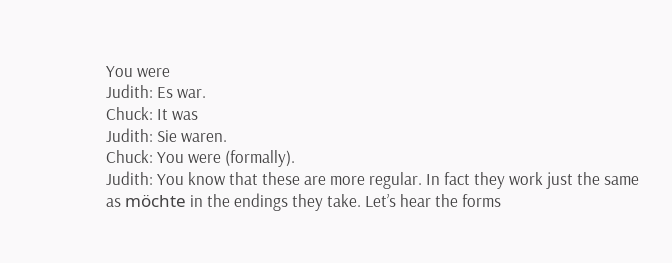You were
Judith: Es war.
Chuck: It was
Judith: Sie waren.
Chuck: You were (formally).
Judith: You know that these are more regular. In fact they work just the same as möchte in the endings they take. Let’s hear the forms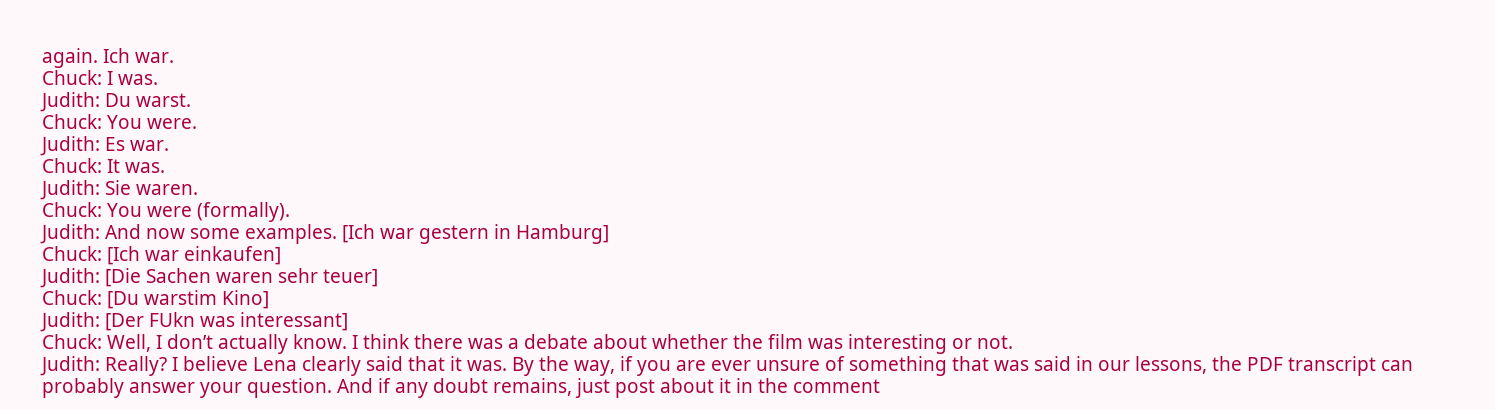again. Ich war.
Chuck: I was.
Judith: Du warst.
Chuck: You were.
Judith: Es war.
Chuck: It was.
Judith: Sie waren.
Chuck: You were (formally).
Judith: And now some examples. [Ich war gestern in Hamburg]
Chuck: [Ich war einkaufen]
Judith: [Die Sachen waren sehr teuer]
Chuck: [Du warstim Kino]
Judith: [Der FUkn was interessant]
Chuck: Well, I don’t actually know. I think there was a debate about whether the film was interesting or not.
Judith: Really? I believe Lena clearly said that it was. By the way, if you are ever unsure of something that was said in our lessons, the PDF transcript can probably answer your question. And if any doubt remains, just post about it in the comment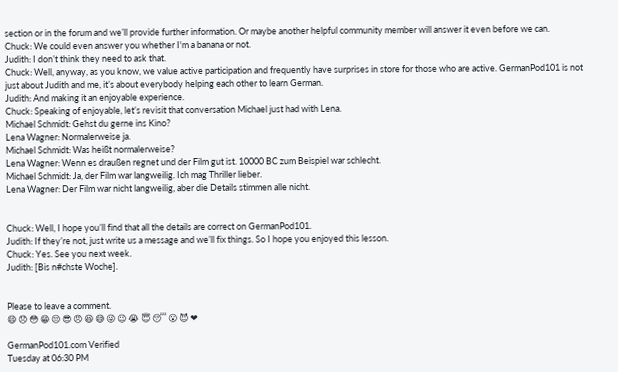section or in the forum and we’ll provide further information. Or maybe another helpful community member will answer it even before we can.
Chuck: We could even answer you whether I'm a banana or not.
Judith: I don’t think they need to ask that.
Chuck: Well, anyway, as you know, we value active participation and frequently have surprises in store for those who are active. GermanPod101 is not just about Judith and me, it’s about everybody helping each other to learn German.
Judith: And making it an enjoyable experience.
Chuck: Speaking of enjoyable, let’s revisit that conversation Michael just had with Lena.
Michael Schmidt: Gehst du gerne ins Kino?
Lena Wagner: Normalerweise ja.
Michael Schmidt: Was heißt normalerweise?
Lena Wagner: Wenn es draußen regnet und der Film gut ist. 10000 BC zum Beispiel war schlecht.
Michael Schmidt: Ja, der Film war langweilig. Ich mag Thriller lieber.
Lena Wagner: Der Film war nicht langweilig, aber die Details stimmen alle nicht.


Chuck: Well, I hope you’ll find that all the details are correct on GermanPod101.
Judith: If they’re not, just write us a message and we’ll fix things. So I hope you enjoyed this lesson.
Chuck: Yes. See you next week.
Judith: [Bis n#chste Woche].


Please to leave a comment.
😄 😞 😳 😁 😒 😎 😠 😆 😅 😜 😉 😭 😇 😴 😮 😈 ❤

GermanPod101.com Verified
Tuesday at 06:30 PM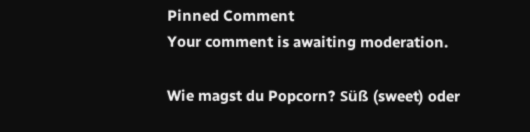Pinned Comment
Your comment is awaiting moderation.

Wie magst du Popcorn? Süß (sweet) oder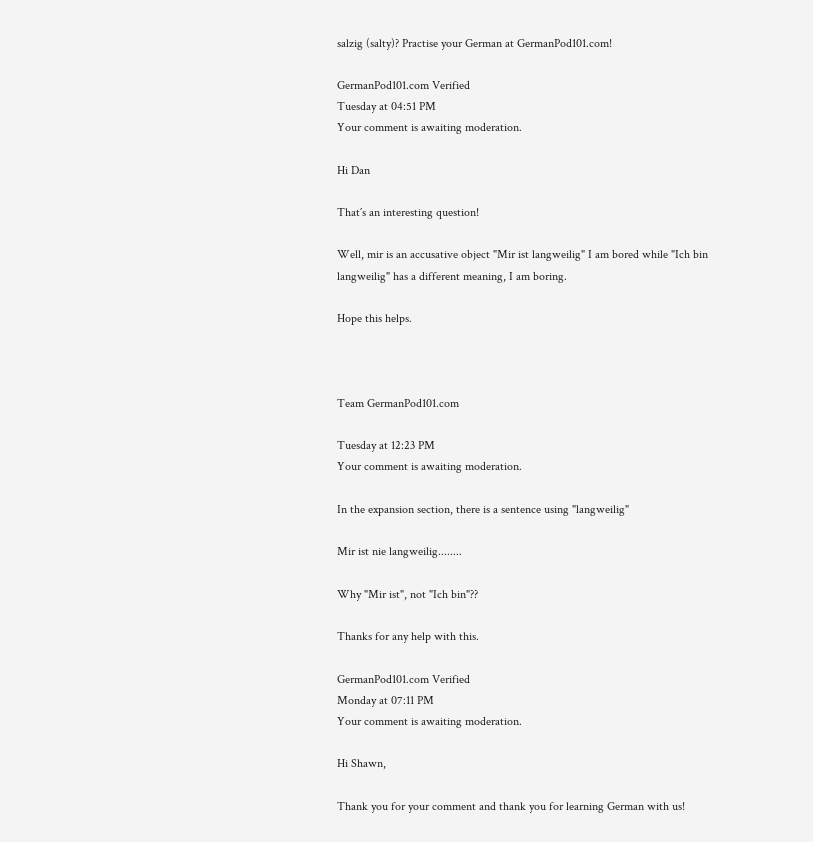salzig (salty)? Practise your German at GermanPod101.com!

GermanPod101.com Verified
Tuesday at 04:51 PM
Your comment is awaiting moderation.

Hi Dan

That´s an interesting question!

Well, mir is an accusative object "Mir ist langweilig" I am bored while "Ich bin langweilig" has a different meaning, I am boring.

Hope this helps.



Team GermanPod101.com

Tuesday at 12:23 PM
Your comment is awaiting moderation.

In the expansion section, there is a sentence using "langweilig"

Mir ist nie langweilig........

Why "Mir ist", not "Ich bin"??

Thanks for any help with this.

GermanPod101.com Verified
Monday at 07:11 PM
Your comment is awaiting moderation.

Hi Shawn,

Thank you for your comment and thank you for learning German with us!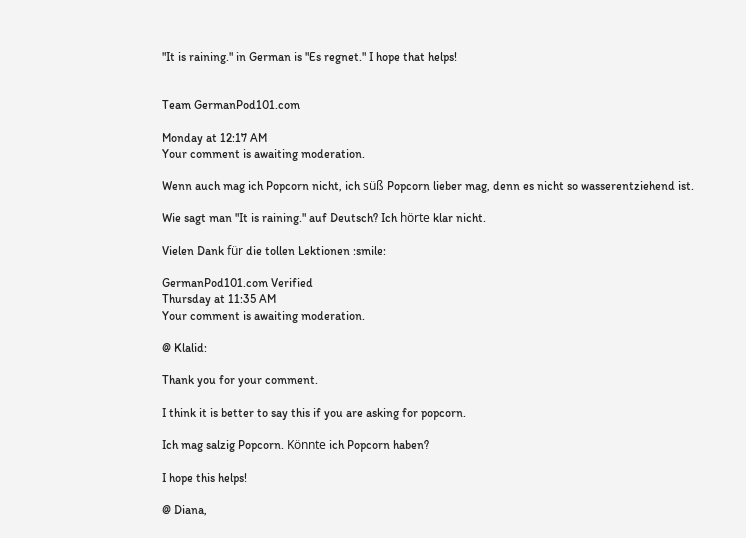"It is raining." in German is "Es regnet." I hope that helps!


Team GermanPod101.com

Monday at 12:17 AM
Your comment is awaiting moderation.

Wenn auch mag ich Popcorn nicht, ich süß Popcorn lieber mag, denn es nicht so wasserentziehend ist.

Wie sagt man "It is raining." auf Deutsch? Ich hörte klar nicht.

Vielen Dank für die tollen Lektionen :smile:

GermanPod101.com Verified
Thursday at 11:35 AM
Your comment is awaiting moderation.

@ Klalid:

Thank you for your comment.

I think it is better to say this if you are asking for popcorn.

Ich mag salzig Popcorn. Könnte ich Popcorn haben?

I hope this helps!

@ Diana,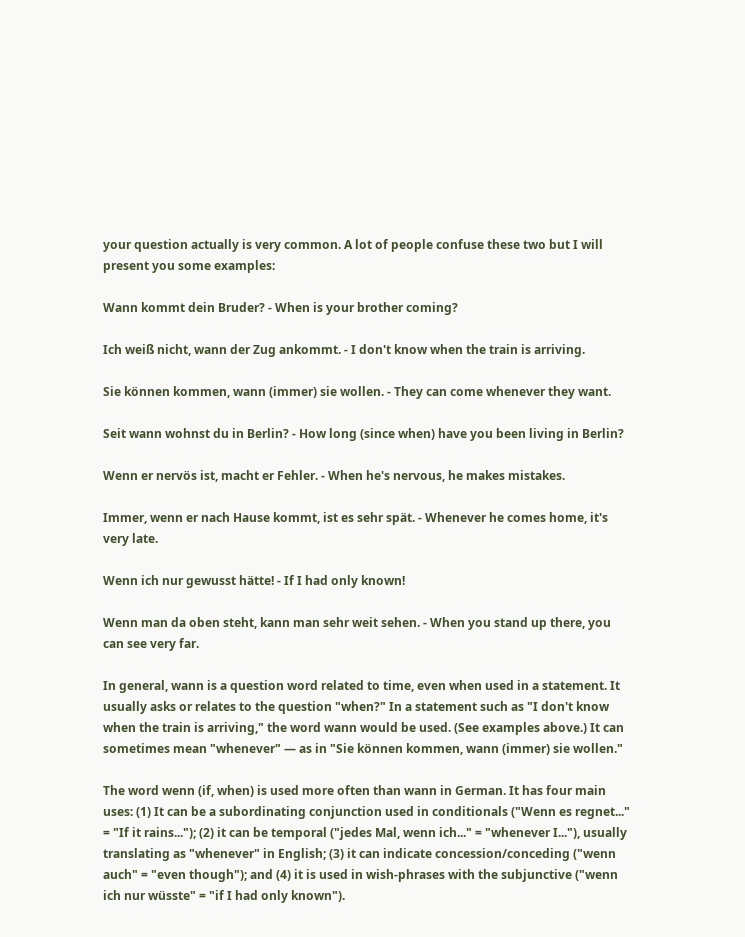your question actually is very common. A lot of people confuse these two but I will present you some examples:

Wann kommt dein Bruder? - When is your brother coming?

Ich weiß nicht, wann der Zug ankommt. - I don't know when the train is arriving.

Sie können kommen, wann (immer) sie wollen. - They can come whenever they want.

Seit wann wohnst du in Berlin? - How long (since when) have you been living in Berlin?

Wenn er nervös ist, macht er Fehler. - When he's nervous, he makes mistakes.

Immer, wenn er nach Hause kommt, ist es sehr spät. - Whenever he comes home, it's very late.

Wenn ich nur gewusst hätte! - If I had only known!

Wenn man da oben steht, kann man sehr weit sehen. - When you stand up there, you can see very far.

In general, wann is a question word related to time, even when used in a statement. It usually asks or relates to the question "when?" In a statement such as "I don't know when the train is arriving," the word wann would be used. (See examples above.) It can sometimes mean "whenever" — as in "Sie können kommen, wann (immer) sie wollen."

The word wenn (if, when) is used more often than wann in German. It has four main uses: (1) It can be a subordinating conjunction used in conditionals ("Wenn es regnet..." = "If it rains..."); (2) it can be temporal ("jedes Mal, wenn ich..." = "whenever I..."), usually translating as "whenever" in English; (3) it can indicate concession/conceding ("wenn auch" = "even though"); and (4) it is used in wish-phrases with the subjunctive ("wenn ich nur wüsste" = "if I had only known").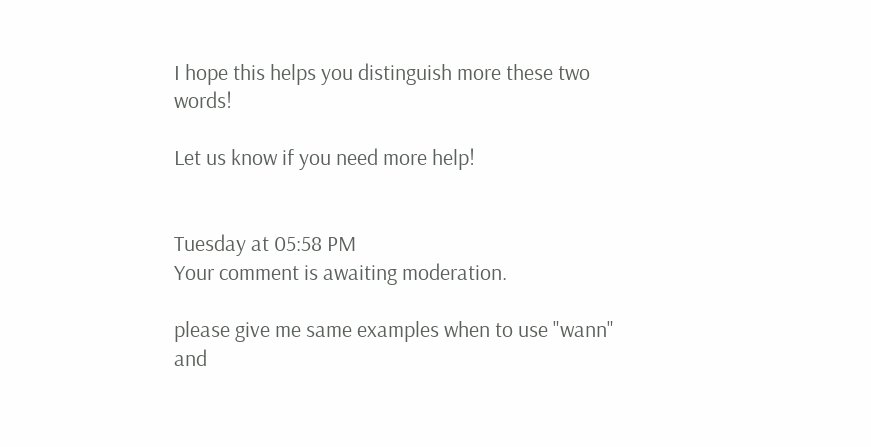I hope this helps you distinguish more these two words!

Let us know if you need more help!


Tuesday at 05:58 PM
Your comment is awaiting moderation.

please give me same examples when to use "wann" and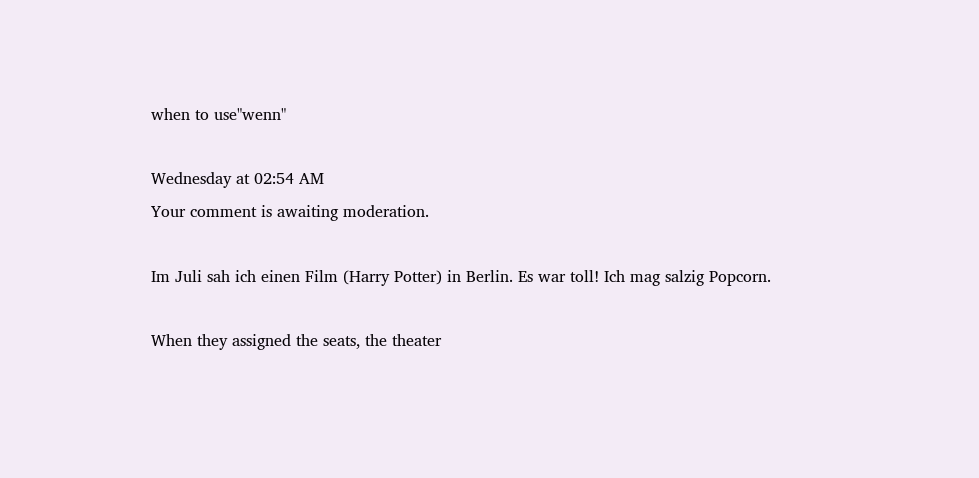when to use"wenn"

Wednesday at 02:54 AM
Your comment is awaiting moderation.

Im Juli sah ich einen Film (Harry Potter) in Berlin. Es war toll! Ich mag salzig Popcorn.

When they assigned the seats, the theater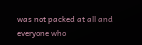was not packed at all and everyone who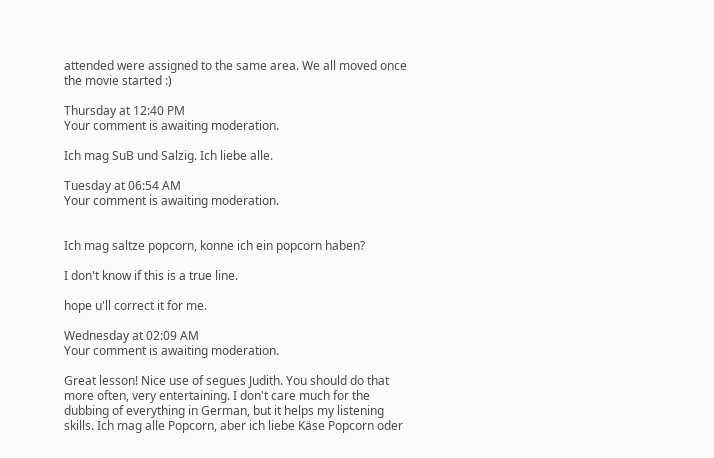attended were assigned to the same area. We all moved once the movie started :)

Thursday at 12:40 PM
Your comment is awaiting moderation.

Ich mag SuB und Salzig. Ich liebe alle.

Tuesday at 06:54 AM
Your comment is awaiting moderation.


Ich mag saltze popcorn, konne ich ein popcorn haben?

I don't know if this is a true line.

hope u'll correct it for me.

Wednesday at 02:09 AM
Your comment is awaiting moderation.

Great lesson! Nice use of segues Judith. You should do that more often, very entertaining. I don't care much for the dubbing of everything in German, but it helps my listening skills. Ich mag alle Popcorn, aber ich liebe Käse Popcorn oder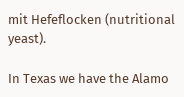mit Hefeflocken (nutritional yeast).

In Texas we have the Alamo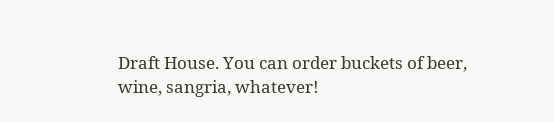Draft House. You can order buckets of beer, wine, sangria, whatever!